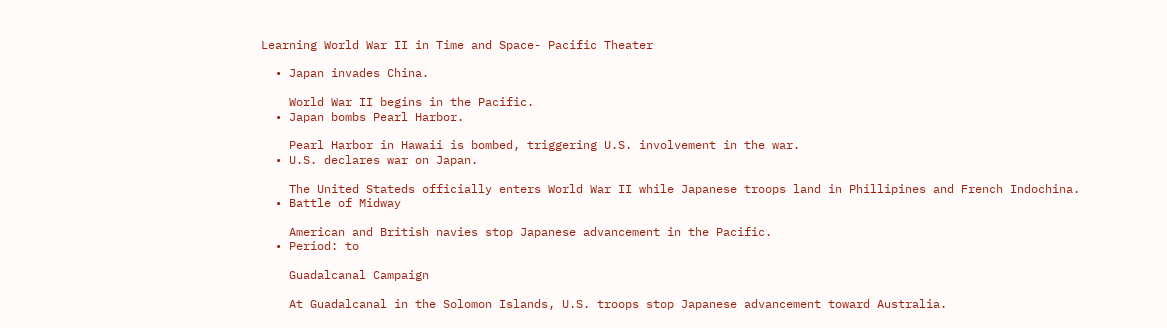Learning World War II in Time and Space- Pacific Theater

  • Japan invades China.

    World War II begins in the Pacific.
  • Japan bombs Pearl Harbor.

    Pearl Harbor in Hawaii is bombed, triggering U.S. involvement in the war.
  • U.S. declares war on Japan.

    The United Stateds officially enters World War II while Japanese troops land in Phillipines and French Indochina.
  • Battle of Midway

    American and British navies stop Japanese advancement in the Pacific.
  • Period: to

    Guadalcanal Campaign

    At Guadalcanal in the Solomon Islands, U.S. troops stop Japanese advancement toward Australia.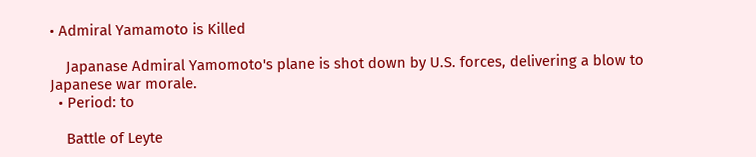• Admiral Yamamoto is Killed

    Japanase Admiral Yamomoto's plane is shot down by U.S. forces, delivering a blow to Japanese war morale.
  • Period: to

    Battle of Leyte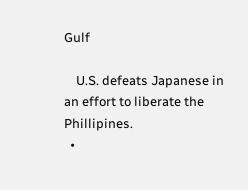Gulf

    U.S. defeats Japanese in an effort to liberate the Phillipines.
  •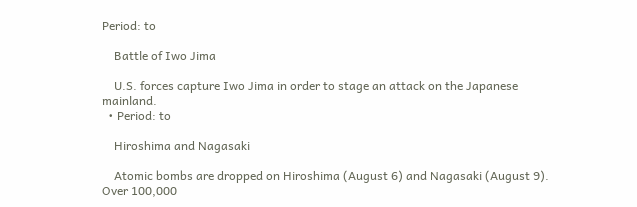Period: to

    Battle of Iwo Jima

    U.S. forces capture Iwo Jima in order to stage an attack on the Japanese mainland.
  • Period: to

    Hiroshima and Nagasaki

    Atomic bombs are dropped on Hiroshima (August 6) and Nagasaki (August 9). Over 100,000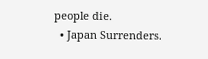people die.
  • Japan Surrenders.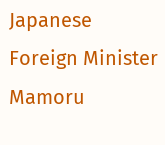Japanese Foreign Minister Mamoru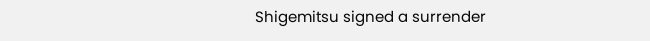Shigemitsu signed a surrender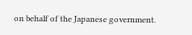on behalf of the Japanese government.